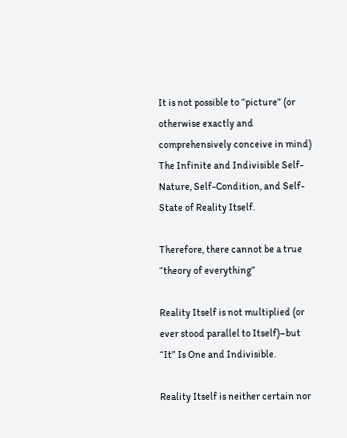It is not possible to “picture” (or otherwise exactly and comprehensively conceive in mind) The Infinite and Indivisible Self-Nature, Self-Condition, and Self-State of Reality Itself.

Therefore, there cannot be a true “theory of everything”

Reality Itself is not multiplied (or ever stood parallel to Itself)–but “It” Is One and Indivisible.

Reality Itself is neither certain nor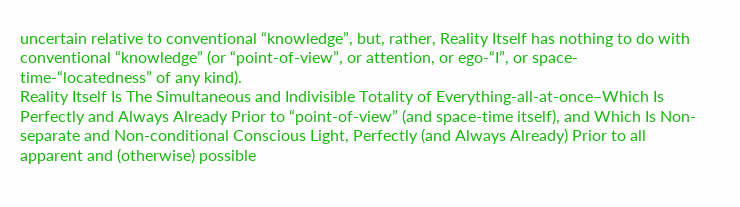uncertain relative to conventional “knowledge”, but, rather, Reality Itself has nothing to do with conventional “knowledge” (or “point-of-view”, or attention, or ego-“I”, or space-time-“locatedness” of any kind).
Reality Itself Is The Simultaneous and Indivisible Totality of Everything-all-at-once–Which Is Perfectly and Always Already Prior to “point-of-view” (and space-time itself), and Which Is Non-separate and Non-conditional Conscious Light, Perfectly (and Always Already) Prior to all apparent and (otherwise) possible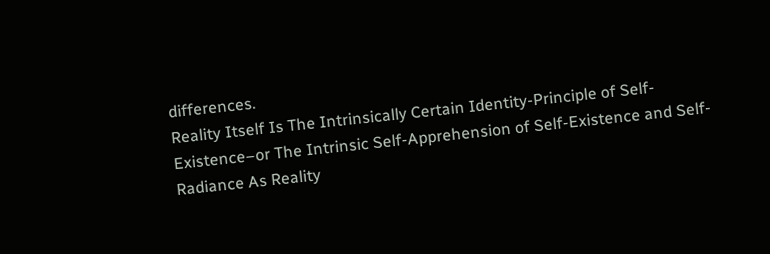differences.
Reality Itself Is The Intrinsically Certain Identity-Principle of Self-Existence–or The Intrinsic Self-Apprehension of Self-Existence and Self-Radiance As Reality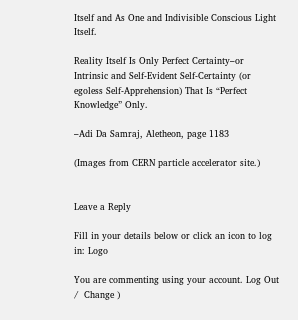Itself and As One and Indivisible Conscious Light Itself.

Reality Itself Is Only Perfect Certainty–or Intrinsic and Self-Evident Self-Certainty (or egoless Self-Apprehension) That Is “Perfect Knowledge” Only.

–Adi Da Samraj, Aletheon, page 1183

(Images from CERN particle accelerator site.)


Leave a Reply

Fill in your details below or click an icon to log in: Logo

You are commenting using your account. Log Out /  Change )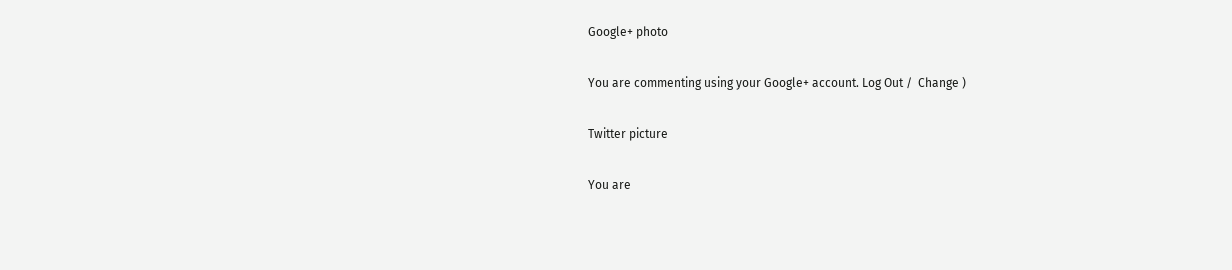Google+ photo

You are commenting using your Google+ account. Log Out /  Change )

Twitter picture

You are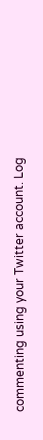commenting using your Twitter account. Log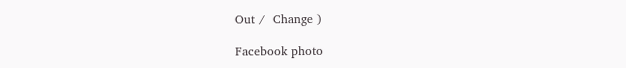Out /  Change )

Facebook photo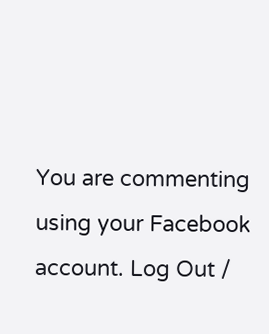You are commenting using your Facebook account. Log Out /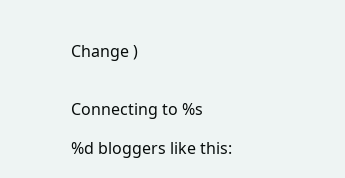Change )


Connecting to %s

%d bloggers like this: